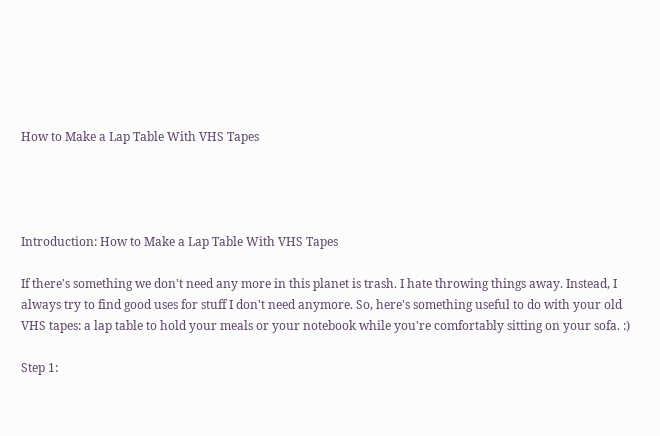How to Make a Lap Table With VHS Tapes




Introduction: How to Make a Lap Table With VHS Tapes

If there's something we don't need any more in this planet is trash. I hate throwing things away. Instead, I always try to find good uses for stuff I don't need anymore. So, here's something useful to do with your old VHS tapes: a lap table to hold your meals or your notebook while you're comfortably sitting on your sofa. :)

Step 1: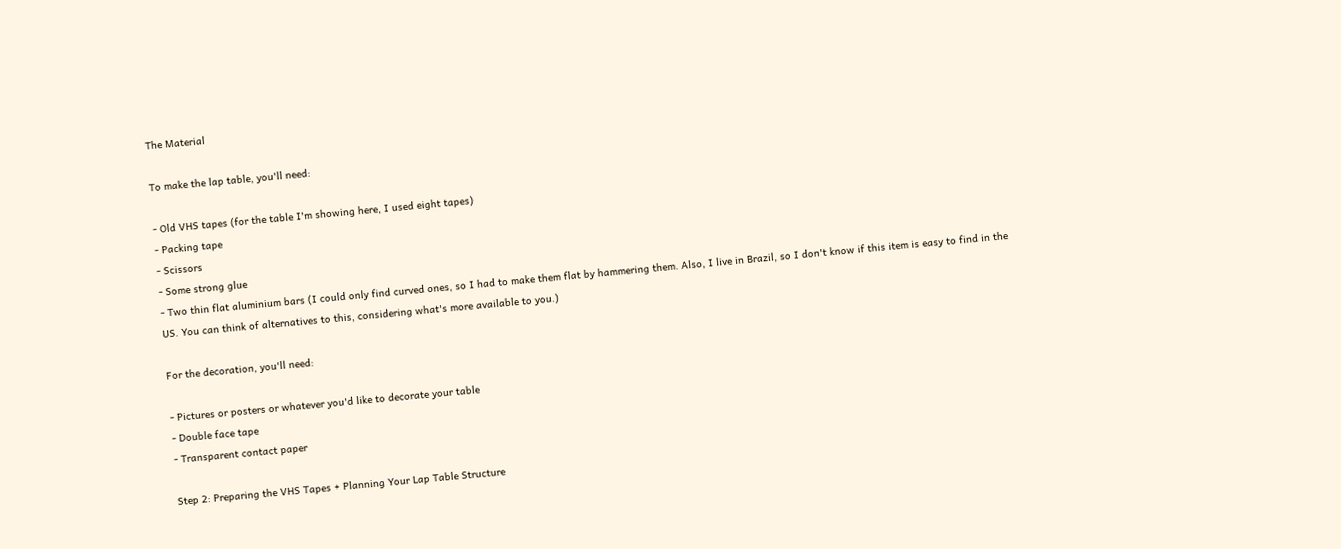The Material

To make the lap table, you'll need:

- Old VHS tapes (for the table I'm showing here, I used eight tapes)
- Packing tape
- Scissors
- Some strong glue
- Two thin flat aluminium bars (I could only find curved ones, so I had to make them flat by hammering them. Also, I live in Brazil, so I don't know if this item is easy to find in the US. You can think of alternatives to this, considering what's more available to you.)

For the decoration, you'll need:

- Pictures or posters or whatever you'd like to decorate your table
- Double face tape
- Transparent contact paper

Step 2: Preparing the VHS Tapes + Planning Your Lap Table Structure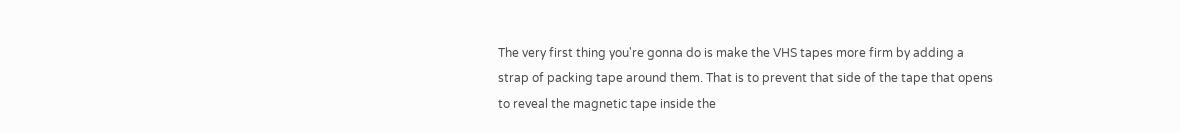The very first thing you're gonna do is make the VHS tapes more firm by adding a strap of packing tape around them. That is to prevent that side of the tape that opens to reveal the magnetic tape inside the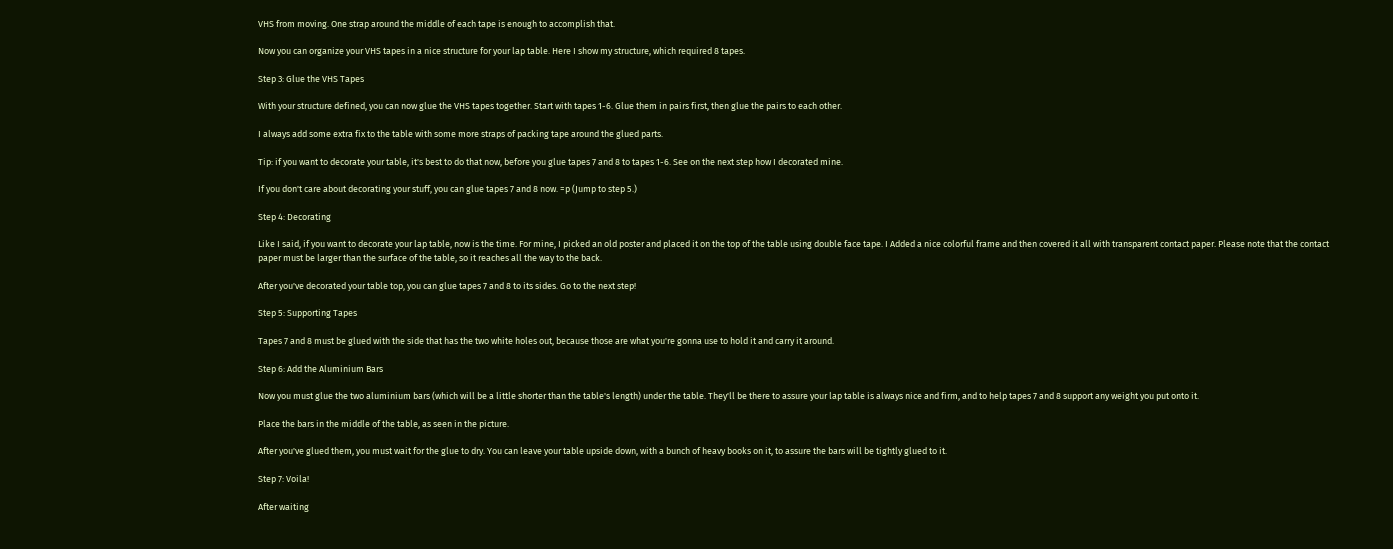VHS from moving. One strap around the middle of each tape is enough to accomplish that.

Now you can organize your VHS tapes in a nice structure for your lap table. Here I show my structure, which required 8 tapes.

Step 3: Glue the VHS Tapes

With your structure defined, you can now glue the VHS tapes together. Start with tapes 1-6. Glue them in pairs first, then glue the pairs to each other.

I always add some extra fix to the table with some more straps of packing tape around the glued parts.

Tip: if you want to decorate your table, it's best to do that now, before you glue tapes 7 and 8 to tapes 1-6. See on the next step how I decorated mine.

If you don't care about decorating your stuff, you can glue tapes 7 and 8 now. =p (Jump to step 5.)

Step 4: Decorating

Like I said, if you want to decorate your lap table, now is the time. For mine, I picked an old poster and placed it on the top of the table using double face tape. I Added a nice colorful frame and then covered it all with transparent contact paper. Please note that the contact paper must be larger than the surface of the table, so it reaches all the way to the back.

After you've decorated your table top, you can glue tapes 7 and 8 to its sides. Go to the next step!

Step 5: Supporting Tapes

Tapes 7 and 8 must be glued with the side that has the two white holes out, because those are what you're gonna use to hold it and carry it around.

Step 6: Add the Aluminium Bars

Now you must glue the two aluminium bars (which will be a little shorter than the table's length) under the table. They'll be there to assure your lap table is always nice and firm, and to help tapes 7 and 8 support any weight you put onto it.

Place the bars in the middle of the table, as seen in the picture.

After you've glued them, you must wait for the glue to dry. You can leave your table upside down, with a bunch of heavy books on it, to assure the bars will be tightly glued to it.

Step 7: Voila!

After waiting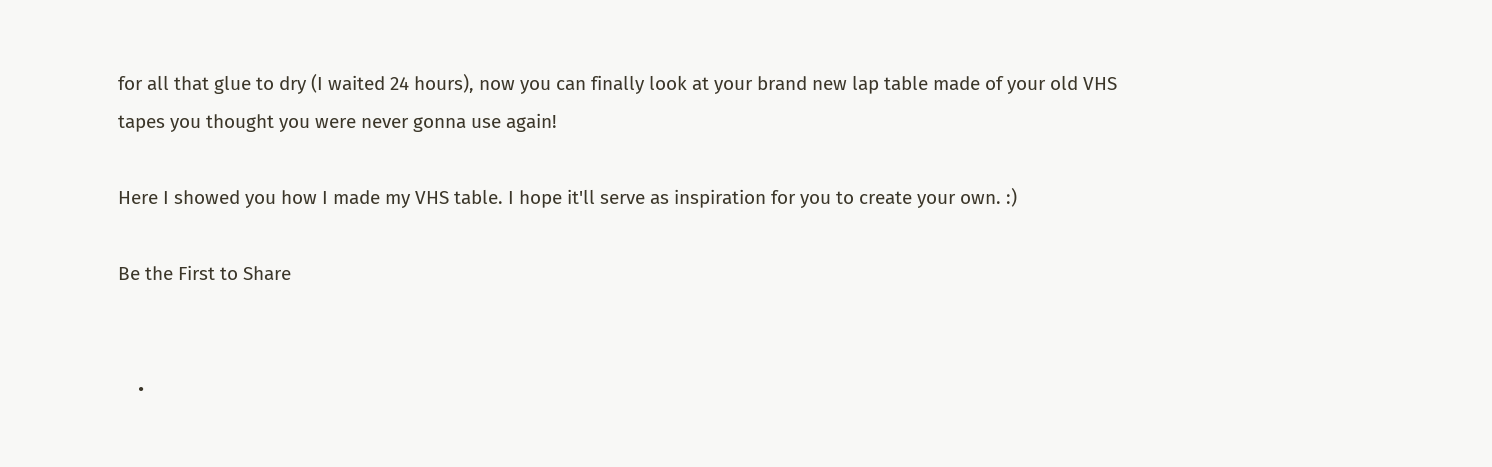for all that glue to dry (I waited 24 hours), now you can finally look at your brand new lap table made of your old VHS tapes you thought you were never gonna use again!

Here I showed you how I made my VHS table. I hope it'll serve as inspiration for you to create your own. :)

Be the First to Share


    •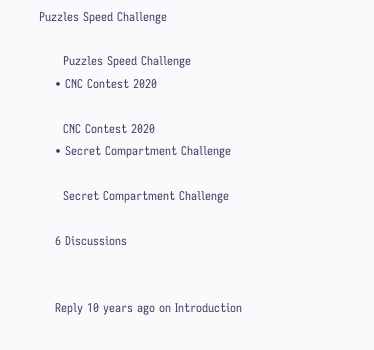Puzzles Speed Challenge

      Puzzles Speed Challenge
    • CNC Contest 2020

      CNC Contest 2020
    • Secret Compartment Challenge

      Secret Compartment Challenge

    6 Discussions


    Reply 10 years ago on Introduction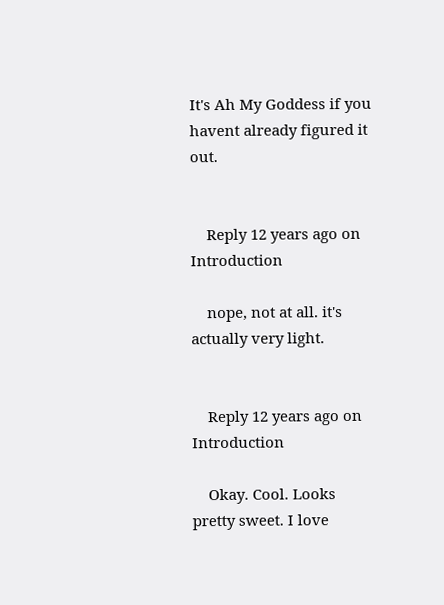It's Ah My Goddess if you havent already figured it out.


    Reply 12 years ago on Introduction

    nope, not at all. it's actually very light.


    Reply 12 years ago on Introduction

    Okay. Cool. Looks pretty sweet. I love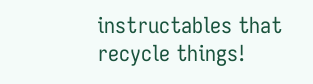instructables that recycle things!